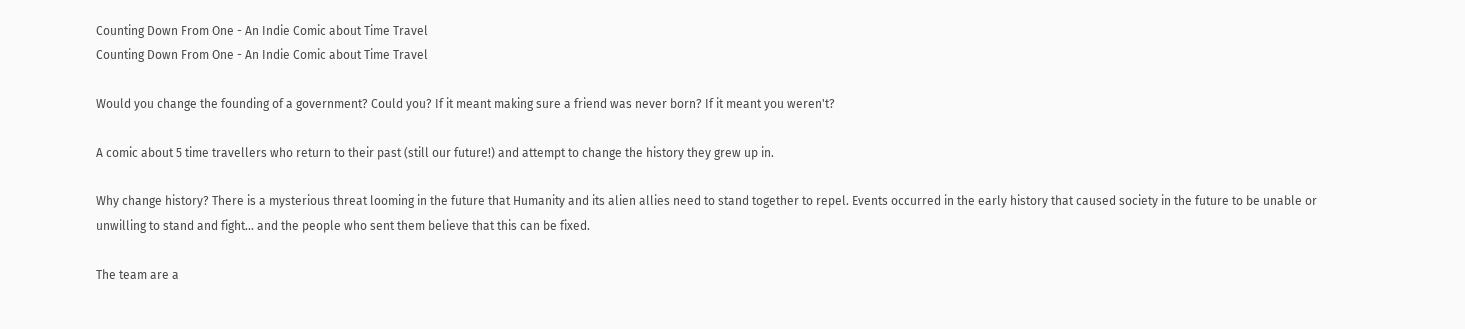Counting Down From One - An Indie Comic about Time Travel
Counting Down From One - An Indie Comic about Time Travel

Would you change the founding of a government? Could you? If it meant making sure a friend was never born? If it meant you weren't?

A comic about 5 time travellers who return to their past (still our future!) and attempt to change the history they grew up in.

Why change history? There is a mysterious threat looming in the future that Humanity and its alien allies need to stand together to repel. Events occurred in the early history that caused society in the future to be unable or unwilling to stand and fight... and the people who sent them believe that this can be fixed.

The team are a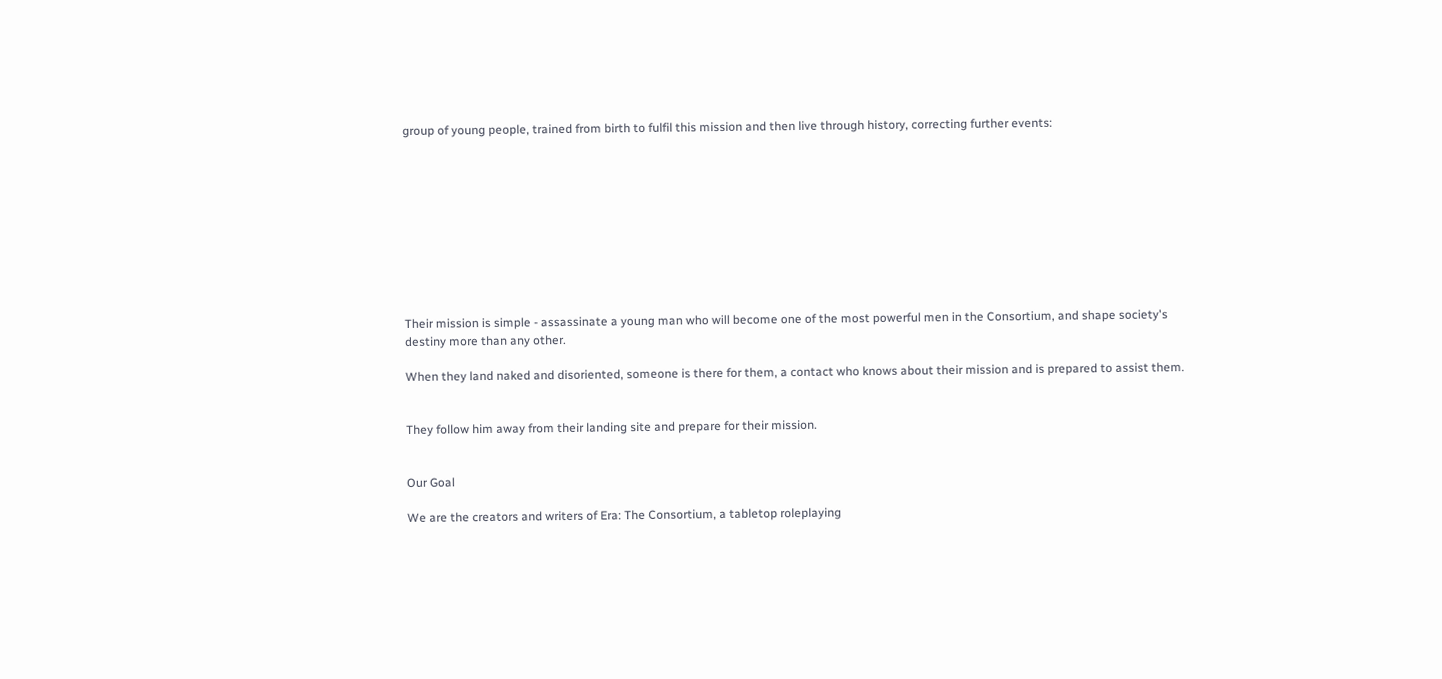group of young people, trained from birth to fulfil this mission and then live through history, correcting further events:










Their mission is simple - assassinate a young man who will become one of the most powerful men in the Consortium, and shape society's destiny more than any other.

When they land naked and disoriented, someone is there for them, a contact who knows about their mission and is prepared to assist them.


They follow him away from their landing site and prepare for their mission.


Our Goal

We are the creators and writers of Era: The Consortium, a tabletop roleplaying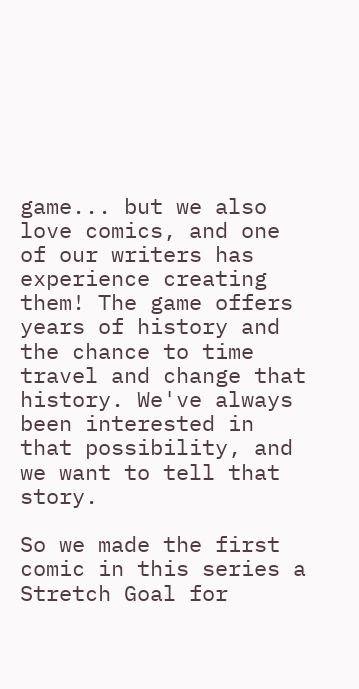game... but we also love comics, and one of our writers has experience creating them! The game offers years of history and the chance to time travel and change that history. We've always been interested in that possibility, and we want to tell that story.

So we made the first comic in this series a Stretch Goal for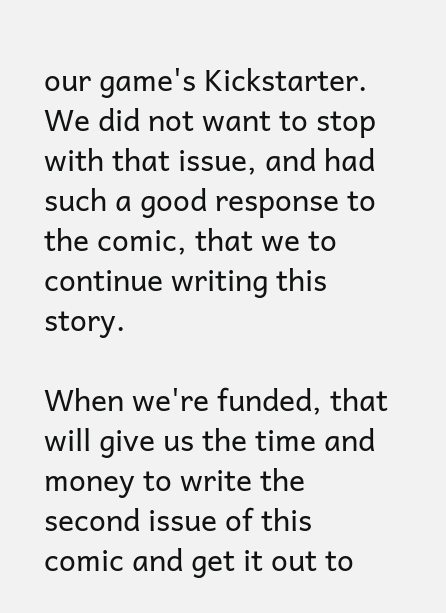our game's Kickstarter. We did not want to stop with that issue, and had such a good response to the comic, that we to continue writing this story.

When we're funded, that will give us the time and money to write the second issue of this comic and get it out to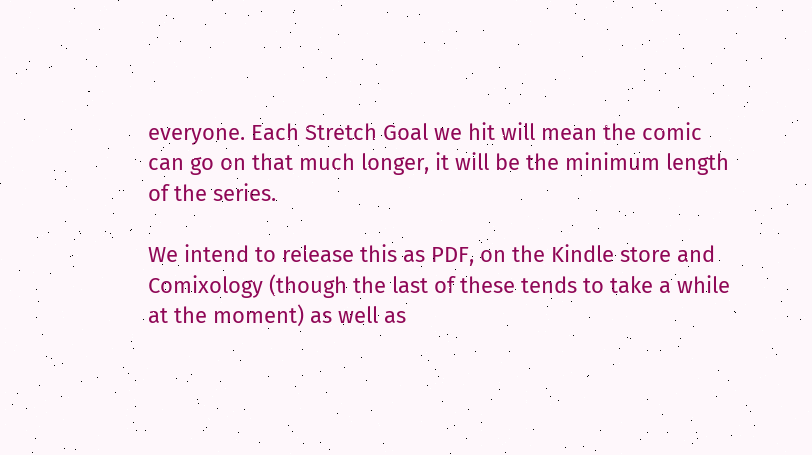everyone. Each Stretch Goal we hit will mean the comic can go on that much longer, it will be the minimum length of the series.

We intend to release this as PDF, on the Kindle store and Comixology (though the last of these tends to take a while at the moment) as well as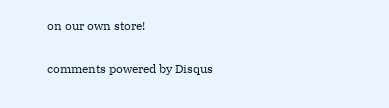on our own store!

comments powered by Disqus